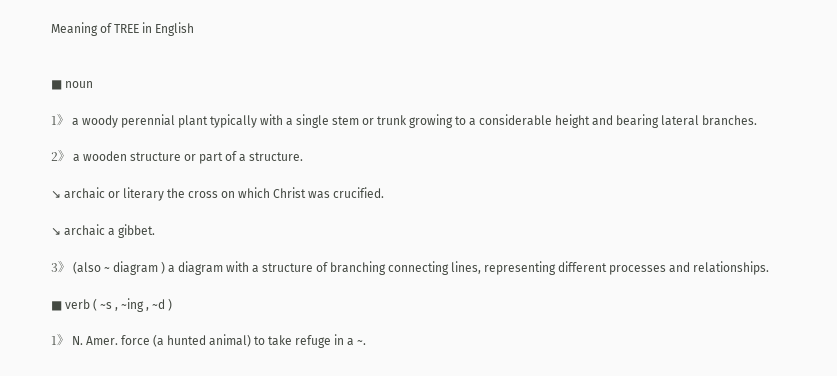Meaning of TREE in English


■ noun

1》 a woody perennial plant typically with a single stem or trunk growing to a considerable height and bearing lateral branches.

2》 a wooden structure or part of a structure.

↘ archaic or literary the cross on which Christ was crucified.

↘ archaic a gibbet.

3》 (also ~ diagram ) a diagram with a structure of branching connecting lines, representing different processes and relationships.

■ verb ( ~s , ~ing , ~d )

1》 N. Amer. force (a hunted animal) to take refuge in a ~.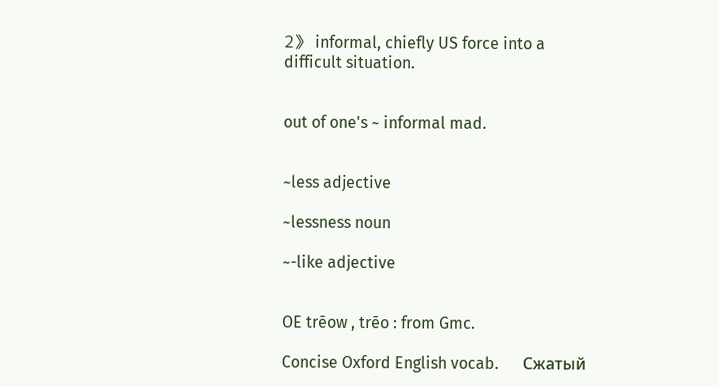2》 informal, chiefly US force into a difficult situation.


out of one's ~ informal mad.


~less adjective

~lessness noun

~-like adjective


OE trēow , trēo : from Gmc.

Concise Oxford English vocab.      Сжатый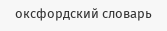оксфордский словарь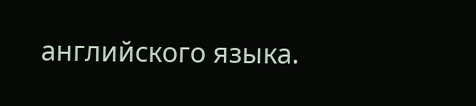английского языка.